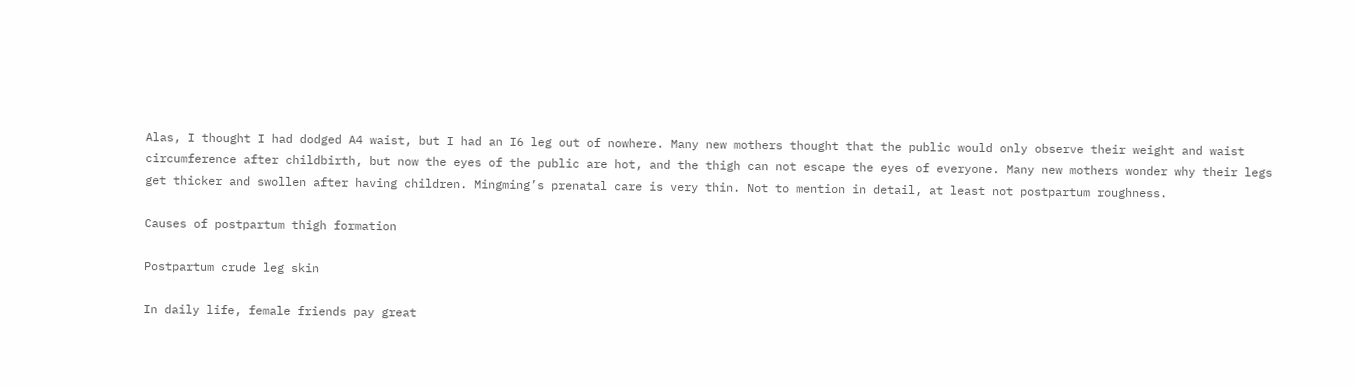Alas, I thought I had dodged A4 waist, but I had an I6 leg out of nowhere. Many new mothers thought that the public would only observe their weight and waist circumference after childbirth, but now the eyes of the public are hot, and the thigh can not escape the eyes of everyone. Many new mothers wonder why their legs get thicker and swollen after having children. Mingming’s prenatal care is very thin. Not to mention in detail, at least not postpartum roughness.

Causes of postpartum thigh formation

Postpartum crude leg skin

In daily life, female friends pay great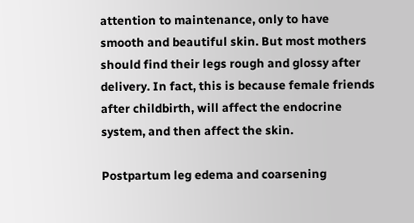attention to maintenance, only to have smooth and beautiful skin. But most mothers should find their legs rough and glossy after delivery. In fact, this is because female friends after childbirth, will affect the endocrine system, and then affect the skin.

Postpartum leg edema and coarsening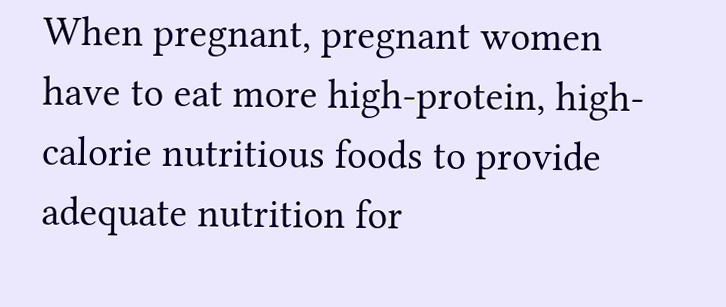When pregnant, pregnant women have to eat more high-protein, high-calorie nutritious foods to provide adequate nutrition for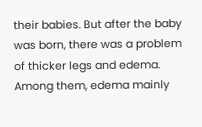their babies. But after the baby was born, there was a problem of thicker legs and edema. Among them, edema mainly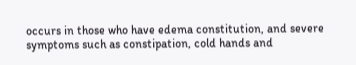occurs in those who have edema constitution, and severe symptoms such as constipation, cold hands and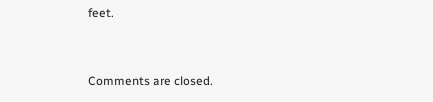feet.


Comments are closed.